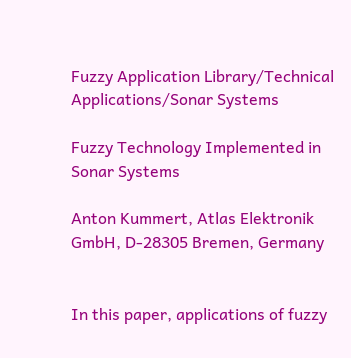Fuzzy Application Library/Technical Applications/Sonar Systems

Fuzzy Technology Implemented in Sonar Systems

Anton Kummert, Atlas Elektronik GmbH, D-28305 Bremen, Germany


In this paper, applications of fuzzy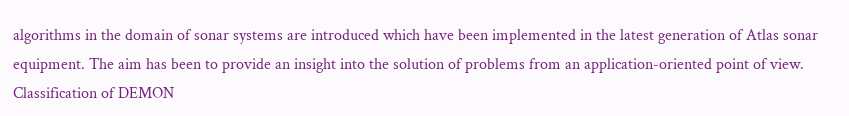algorithms in the domain of sonar systems are introduced which have been implemented in the latest generation of Atlas sonar equipment. The aim has been to provide an insight into the solution of problems from an application-oriented point of view. Classification of DEMON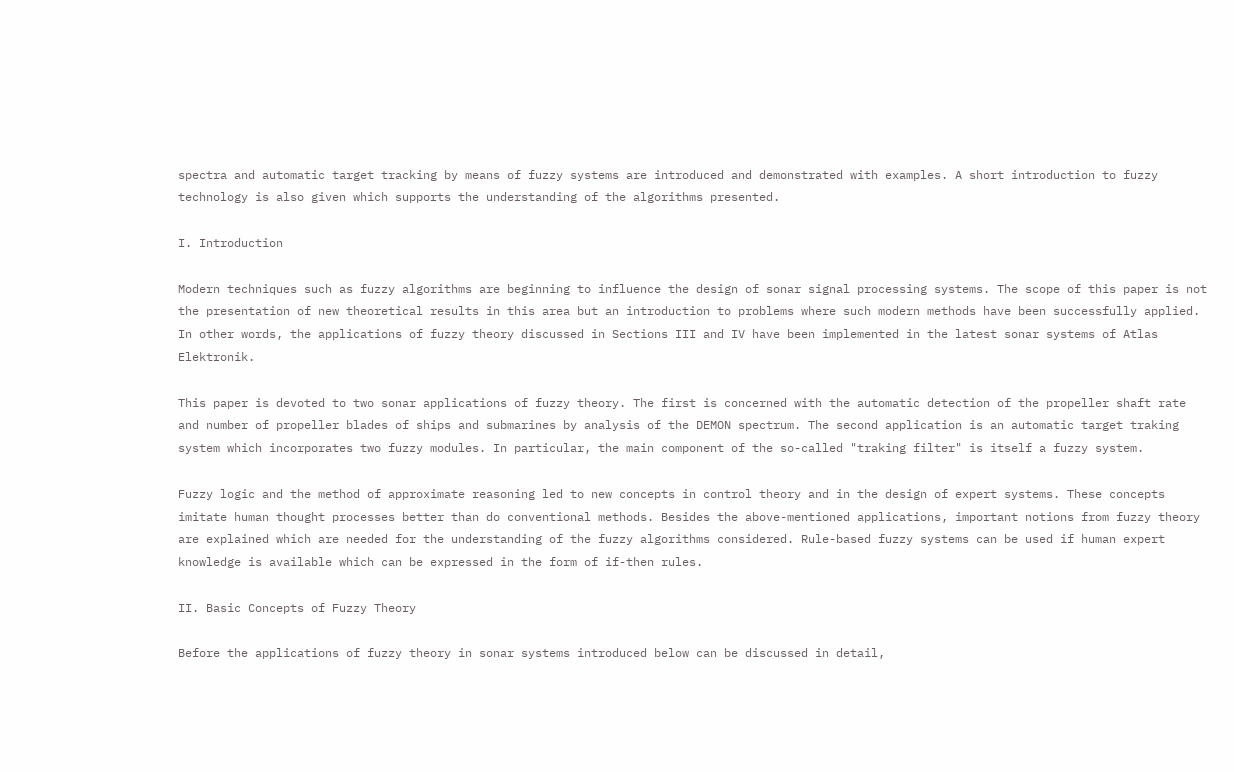spectra and automatic target tracking by means of fuzzy systems are introduced and demonstrated with examples. A short introduction to fuzzy technology is also given which supports the understanding of the algorithms presented.

I. Introduction

Modern techniques such as fuzzy algorithms are beginning to influence the design of sonar signal processing systems. The scope of this paper is not the presentation of new theoretical results in this area but an introduction to problems where such modern methods have been successfully applied. In other words, the applications of fuzzy theory discussed in Sections III and IV have been implemented in the latest sonar systems of Atlas Elektronik.

This paper is devoted to two sonar applications of fuzzy theory. The first is concerned with the automatic detection of the propeller shaft rate and number of propeller blades of ships and submarines by analysis of the DEMON spectrum. The second application is an automatic target traking system which incorporates two fuzzy modules. In particular, the main component of the so-called "traking filter" is itself a fuzzy system.

Fuzzy logic and the method of approximate reasoning led to new concepts in control theory and in the design of expert systems. These concepts imitate human thought processes better than do conventional methods. Besides the above-mentioned applications, important notions from fuzzy theory are explained which are needed for the understanding of the fuzzy algorithms considered. Rule-based fuzzy systems can be used if human expert knowledge is available which can be expressed in the form of if-then rules.

II. Basic Concepts of Fuzzy Theory

Before the applications of fuzzy theory in sonar systems introduced below can be discussed in detail,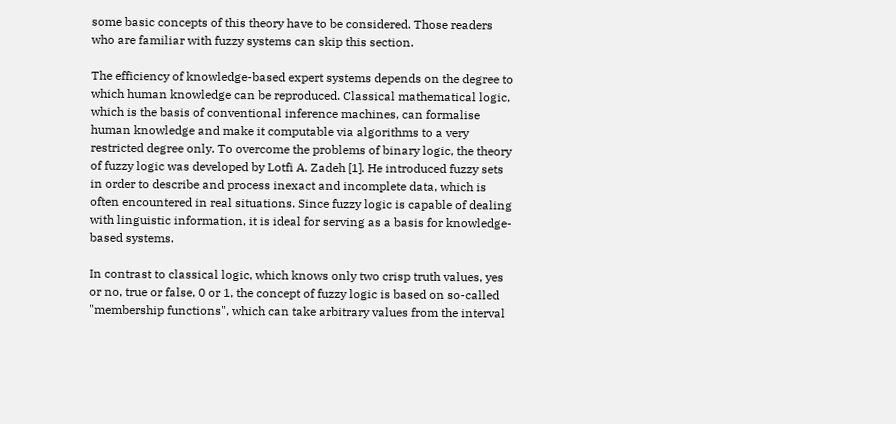some basic concepts of this theory have to be considered. Those readers who are familiar with fuzzy systems can skip this section.

The efficiency of knowledge-based expert systems depends on the degree to which human knowledge can be reproduced. Classical mathematical logic, which is the basis of conventional inference machines, can formalise human knowledge and make it computable via algorithms to a very restricted degree only. To overcome the problems of binary logic, the theory of fuzzy logic was developed by Lotfi A. Zadeh [1]. He introduced fuzzy sets in order to describe and process inexact and incomplete data, which is often encountered in real situations. Since fuzzy logic is capable of dealing with linguistic information, it is ideal for serving as a basis for knowledge-based systems.

In contrast to classical logic, which knows only two crisp truth values, yes or no, true or false, 0 or 1, the concept of fuzzy logic is based on so-called "membership functions", which can take arbitrary values from the interval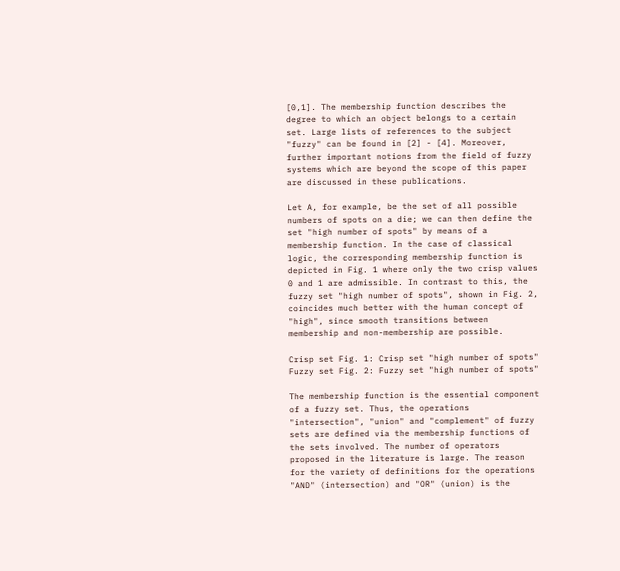[0,1]. The membership function describes the degree to which an object belongs to a certain set. Large lists of references to the subject "fuzzy" can be found in [2] - [4]. Moreover, further important notions from the field of fuzzy systems which are beyond the scope of this paper are discussed in these publications.

Let A, for example, be the set of all possible numbers of spots on a die; we can then define the set "high number of spots" by means of a membership function. In the case of classical logic, the corresponding membership function is depicted in Fig. 1 where only the two crisp values 0 and 1 are admissible. In contrast to this, the fuzzy set "high number of spots", shown in Fig. 2, coincides much better with the human concept of "high", since smooth transitions between membership and non-membership are possible.

Crisp set Fig. 1: Crisp set "high number of spots"
Fuzzy set Fig. 2: Fuzzy set "high number of spots"

The membership function is the essential component of a fuzzy set. Thus, the operations "intersection", "union" and "complement" of fuzzy sets are defined via the membership functions of the sets involved. The number of operators proposed in the literature is large. The reason for the variety of definitions for the operations "AND" (intersection) and "OR" (union) is the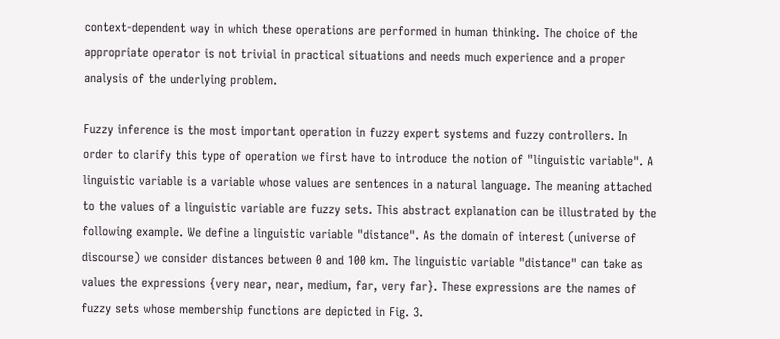context-dependent way in which these operations are performed in human thinking. The choice of the appropriate operator is not trivial in practical situations and needs much experience and a proper analysis of the underlying problem.

Fuzzy inference is the most important operation in fuzzy expert systems and fuzzy controllers. In order to clarify this type of operation we first have to introduce the notion of "linguistic variable". A linguistic variable is a variable whose values are sentences in a natural language. The meaning attached to the values of a linguistic variable are fuzzy sets. This abstract explanation can be illustrated by the following example. We define a linguistic variable "distance". As the domain of interest (universe of discourse) we consider distances between 0 and 100 km. The linguistic variable "distance" can take as values the expressions {very near, near, medium, far, very far}. These expressions are the names of fuzzy sets whose membership functions are depicted in Fig. 3.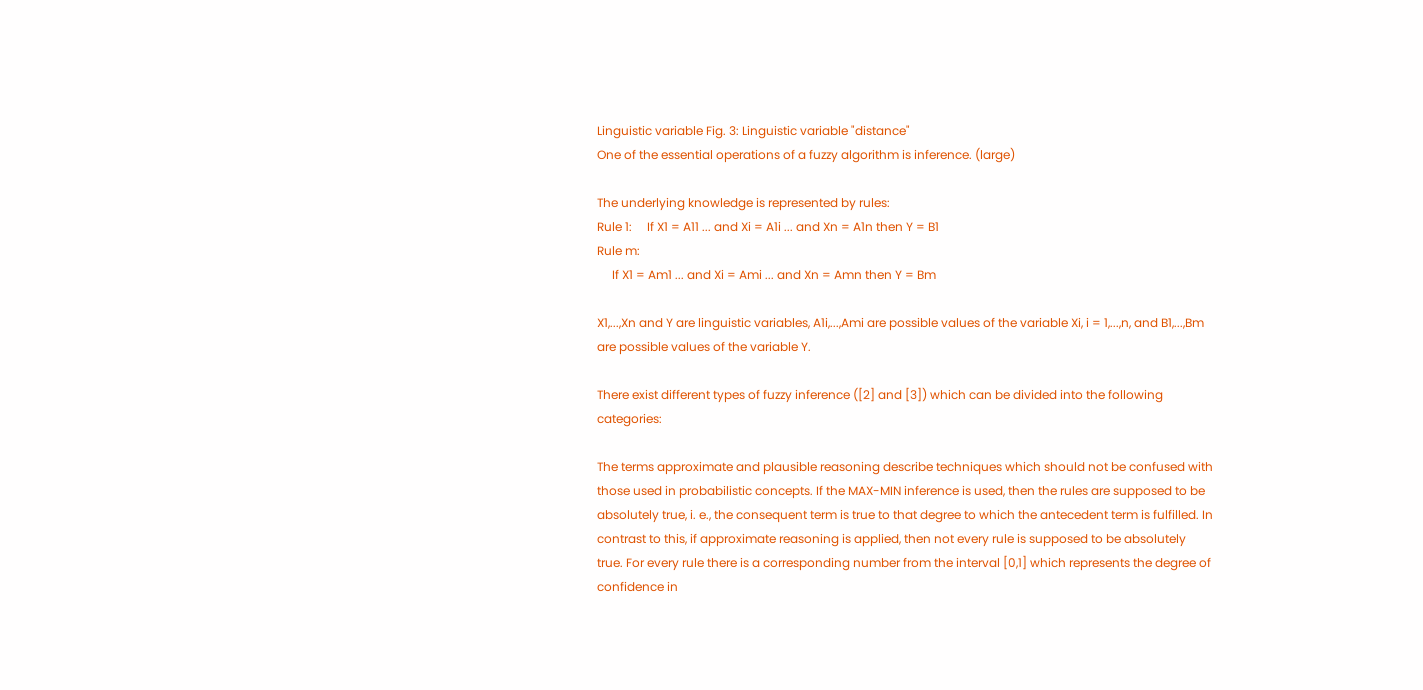Linguistic variable Fig. 3: Linguistic variable "distance"
One of the essential operations of a fuzzy algorithm is inference. (large)

The underlying knowledge is represented by rules:
Rule 1:     If X1 = A11 ... and Xi = A1i ... and Xn = A1n then Y = B1
Rule m:
     If X1 = Am1 ... and Xi = Ami ... and Xn = Amn then Y = Bm

X1,...,Xn and Y are linguistic variables, A1i,...,Ami are possible values of the variable Xi, i = 1,...,n, and B1,...,Bm are possible values of the variable Y.

There exist different types of fuzzy inference ([2] and [3]) which can be divided into the following categories:

The terms approximate and plausible reasoning describe techniques which should not be confused with those used in probabilistic concepts. If the MAX-MIN inference is used, then the rules are supposed to be absolutely true, i. e., the consequent term is true to that degree to which the antecedent term is fulfilled. In contrast to this, if approximate reasoning is applied, then not every rule is supposed to be absolutely true. For every rule there is a corresponding number from the interval [0,1] which represents the degree of confidence in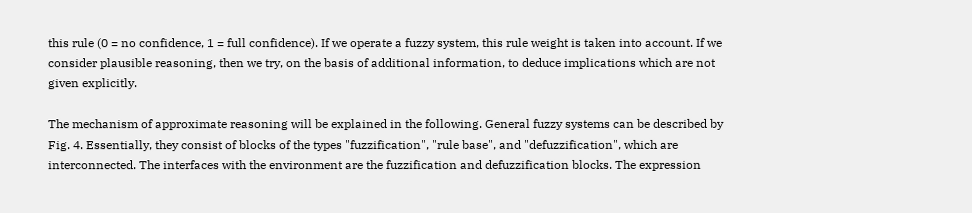this rule (0 = no confidence, 1 = full confidence). If we operate a fuzzy system, this rule weight is taken into account. If we consider plausible reasoning, then we try, on the basis of additional information, to deduce implications which are not given explicitly.

The mechanism of approximate reasoning will be explained in the following. General fuzzy systems can be described by Fig. 4. Essentially, they consist of blocks of the types "fuzzification", "rule base", and "defuzzification", which are interconnected. The interfaces with the environment are the fuzzification and defuzzification blocks. The expression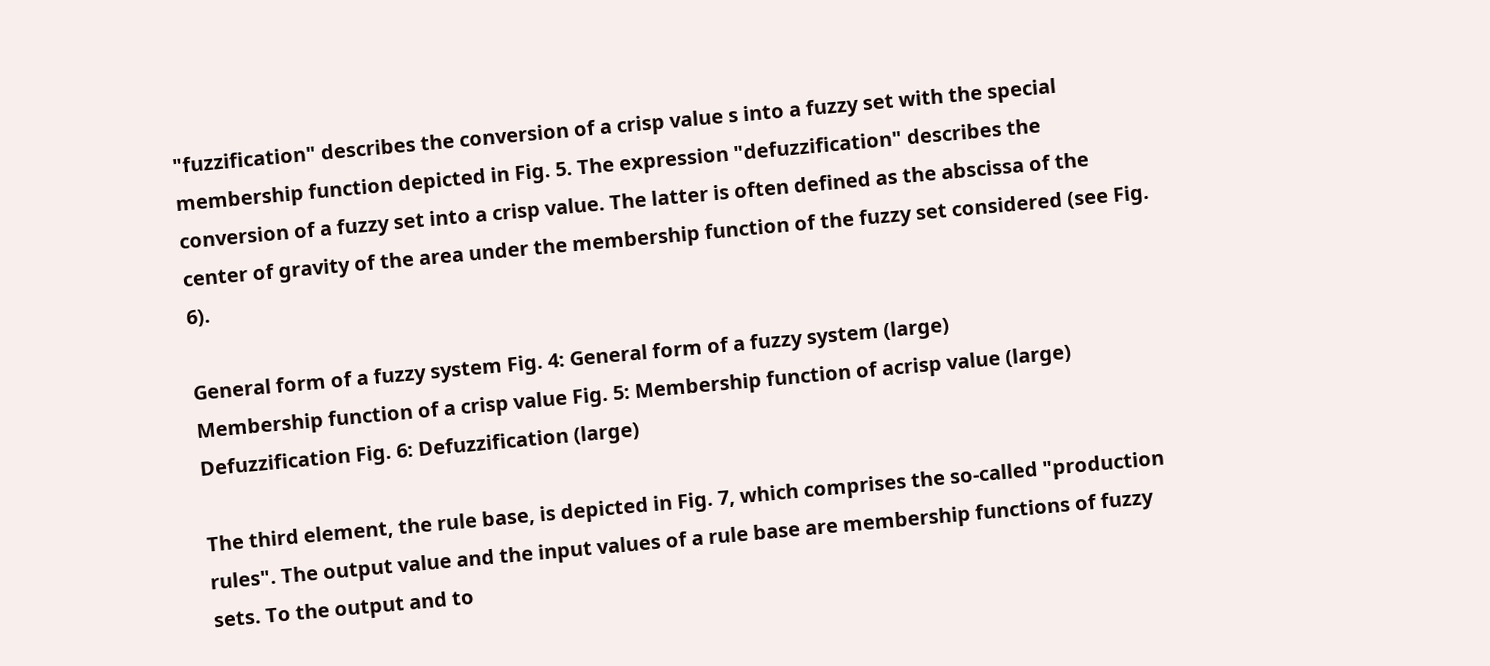"fuzzification" describes the conversion of a crisp value s into a fuzzy set with the special membership function depicted in Fig. 5. The expression "defuzzification" describes the conversion of a fuzzy set into a crisp value. The latter is often defined as the abscissa of the center of gravity of the area under the membership function of the fuzzy set considered (see Fig. 6).

General form of a fuzzy system Fig. 4: General form of a fuzzy system (large)
Membership function of a crisp value Fig. 5: Membership function of acrisp value (large)
Defuzzification Fig. 6: Defuzzification (large)

The third element, the rule base, is depicted in Fig. 7, which comprises the so-called "production rules". The output value and the input values of a rule base are membership functions of fuzzy sets. To the output and to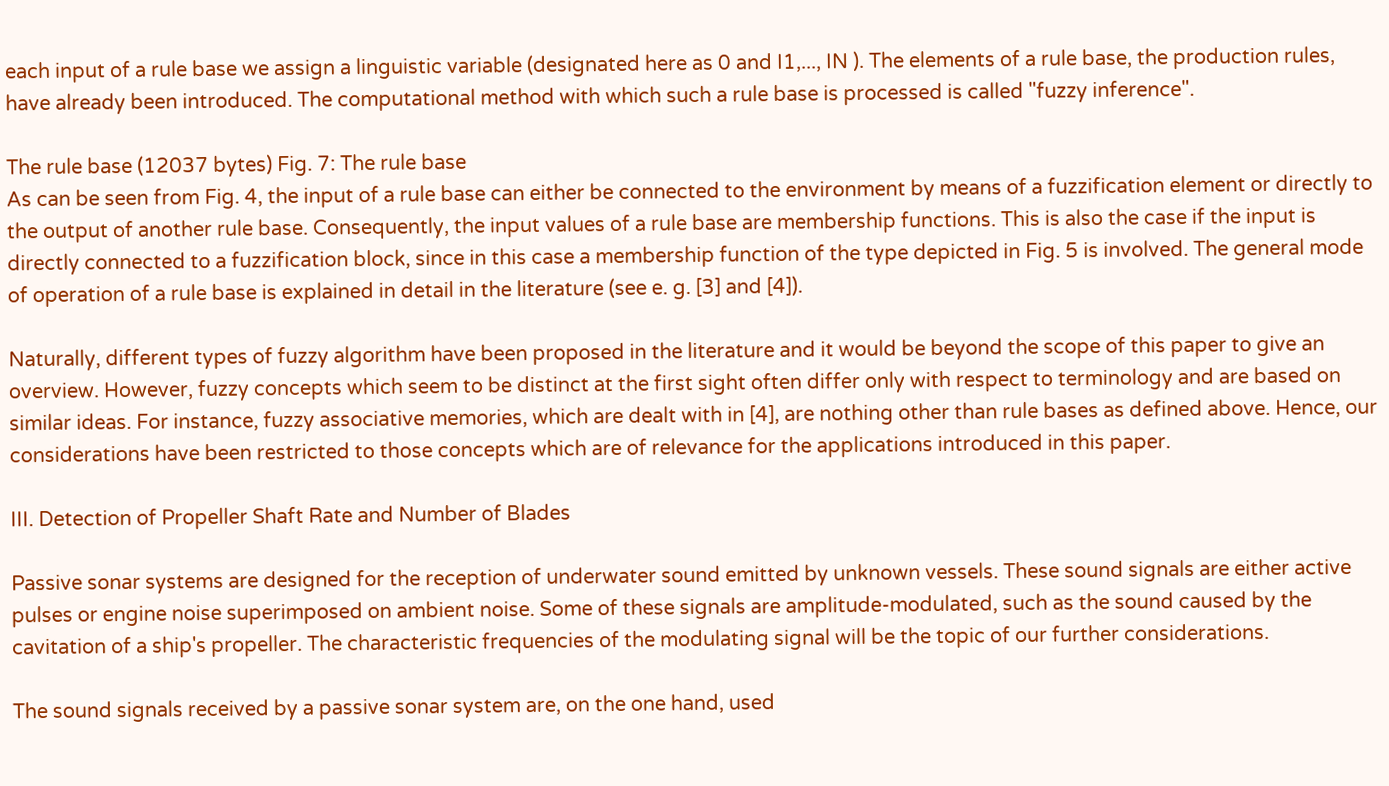each input of a rule base we assign a linguistic variable (designated here as 0 and I1,..., IN ). The elements of a rule base, the production rules, have already been introduced. The computational method with which such a rule base is processed is called "fuzzy inference".

The rule base (12037 bytes) Fig. 7: The rule base
As can be seen from Fig. 4, the input of a rule base can either be connected to the environment by means of a fuzzification element or directly to the output of another rule base. Consequently, the input values of a rule base are membership functions. This is also the case if the input is directly connected to a fuzzification block, since in this case a membership function of the type depicted in Fig. 5 is involved. The general mode of operation of a rule base is explained in detail in the literature (see e. g. [3] and [4]).

Naturally, different types of fuzzy algorithm have been proposed in the literature and it would be beyond the scope of this paper to give an overview. However, fuzzy concepts which seem to be distinct at the first sight often differ only with respect to terminology and are based on similar ideas. For instance, fuzzy associative memories, which are dealt with in [4], are nothing other than rule bases as defined above. Hence, our considerations have been restricted to those concepts which are of relevance for the applications introduced in this paper.

III. Detection of Propeller Shaft Rate and Number of Blades

Passive sonar systems are designed for the reception of underwater sound emitted by unknown vessels. These sound signals are either active pulses or engine noise superimposed on ambient noise. Some of these signals are amplitude-modulated, such as the sound caused by the cavitation of a ship's propeller. The characteristic frequencies of the modulating signal will be the topic of our further considerations.

The sound signals received by a passive sonar system are, on the one hand, used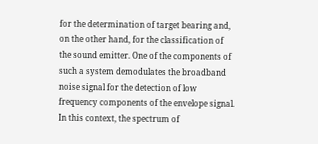for the determination of target bearing and, on the other hand, for the classification of the sound emitter. One of the components of such a system demodulates the broadband noise signal for the detection of low frequency components of the envelope signal. In this context, the spectrum of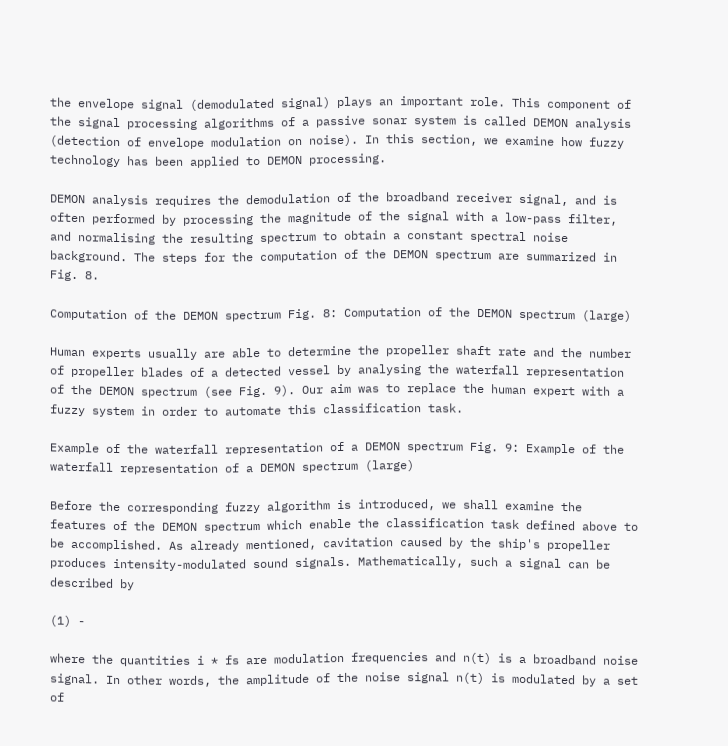the envelope signal (demodulated signal) plays an important role. This component of the signal processing algorithms of a passive sonar system is called DEMON analysis (detection of envelope modulation on noise). In this section, we examine how fuzzy technology has been applied to DEMON processing.

DEMON analysis requires the demodulation of the broadband receiver signal, and is often performed by processing the magnitude of the signal with a low-pass filter, and normalising the resulting spectrum to obtain a constant spectral noise background. The steps for the computation of the DEMON spectrum are summarized in Fig. 8.

Computation of the DEMON spectrum Fig. 8: Computation of the DEMON spectrum (large)

Human experts usually are able to determine the propeller shaft rate and the number of propeller blades of a detected vessel by analysing the waterfall representation of the DEMON spectrum (see Fig. 9). Our aim was to replace the human expert with a fuzzy system in order to automate this classification task.

Example of the waterfall representation of a DEMON spectrum Fig. 9: Example of the waterfall representation of a DEMON spectrum (large)

Before the corresponding fuzzy algorithm is introduced, we shall examine the features of the DEMON spectrum which enable the classification task defined above to be accomplished. As already mentioned, cavitation caused by the ship's propeller produces intensity-modulated sound signals. Mathematically, such a signal can be described by

(1) -

where the quantities i * fs are modulation frequencies and n(t) is a broadband noise signal. In other words, the amplitude of the noise signal n(t) is modulated by a set of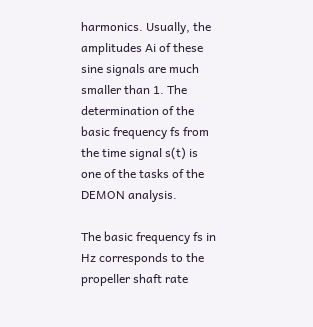harmonics. Usually, the amplitudes Ai of these sine signals are much smaller than 1. The determination of the basic frequency fs from the time signal s(t) is one of the tasks of the DEMON analysis.

The basic frequency fs in Hz corresponds to the propeller shaft rate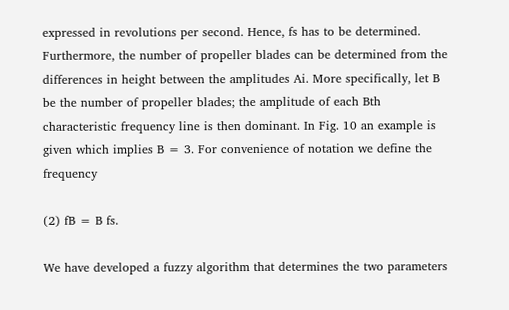expressed in revolutions per second. Hence, fs has to be determined. Furthermore, the number of propeller blades can be determined from the differences in height between the amplitudes Ai. More specifically, let B be the number of propeller blades; the amplitude of each Bth characteristic frequency line is then dominant. In Fig. 10 an example is given which implies B = 3. For convenience of notation we define the frequency

(2) fB = B fs.

We have developed a fuzzy algorithm that determines the two parameters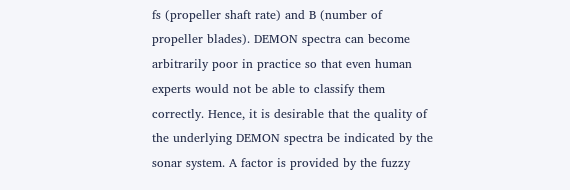fs (propeller shaft rate) and B (number of propeller blades). DEMON spectra can become arbitrarily poor in practice so that even human experts would not be able to classify them correctly. Hence, it is desirable that the quality of the underlying DEMON spectra be indicated by the sonar system. A factor is provided by the fuzzy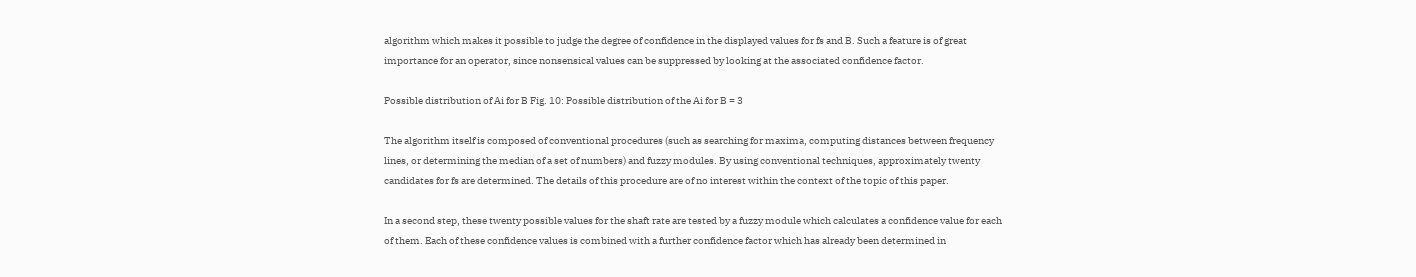algorithm which makes it possible to judge the degree of confidence in the displayed values for fs and B. Such a feature is of great importance for an operator, since nonsensical values can be suppressed by looking at the associated confidence factor.

Possible distribution of Ai for B Fig. 10: Possible distribution of the Ai for B = 3

The algorithm itself is composed of conventional procedures (such as searching for maxima, computing distances between frequency lines, or determining the median of a set of numbers) and fuzzy modules. By using conventional techniques, approximately twenty candidates for fs are determined. The details of this procedure are of no interest within the context of the topic of this paper.

In a second step, these twenty possible values for the shaft rate are tested by a fuzzy module which calculates a confidence value for each of them. Each of these confidence values is combined with a further confidence factor which has already been determined in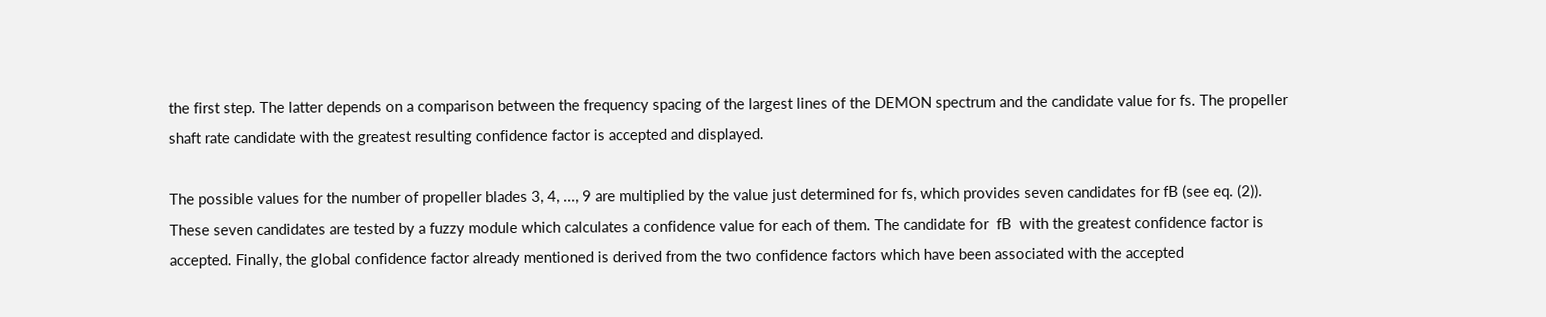the first step. The latter depends on a comparison between the frequency spacing of the largest lines of the DEMON spectrum and the candidate value for fs. The propeller shaft rate candidate with the greatest resulting confidence factor is accepted and displayed.

The possible values for the number of propeller blades 3, 4, ..., 9 are multiplied by the value just determined for fs, which provides seven candidates for fB (see eq. (2)). These seven candidates are tested by a fuzzy module which calculates a confidence value for each of them. The candidate for  fB  with the greatest confidence factor is accepted. Finally, the global confidence factor already mentioned is derived from the two confidence factors which have been associated with the accepted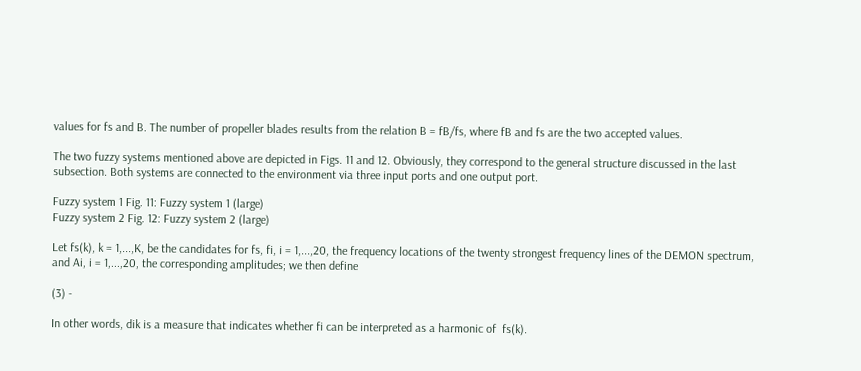values for fs and B. The number of propeller blades results from the relation B = fB/fs, where fB and fs are the two accepted values.

The two fuzzy systems mentioned above are depicted in Figs. 11 and 12. Obviously, they correspond to the general structure discussed in the last subsection. Both systems are connected to the environment via three input ports and one output port.

Fuzzy system 1 Fig. 11: Fuzzy system 1 (large)
Fuzzy system 2 Fig. 12: Fuzzy system 2 (large)

Let fs(k), k = 1,...,K, be the candidates for fs, fi, i = 1,...,20, the frequency locations of the twenty strongest frequency lines of the DEMON spectrum, and Ai, i = 1,...,20, the corresponding amplitudes; we then define

(3) -

In other words, dik is a measure that indicates whether fi can be interpreted as a harmonic of  fs(k).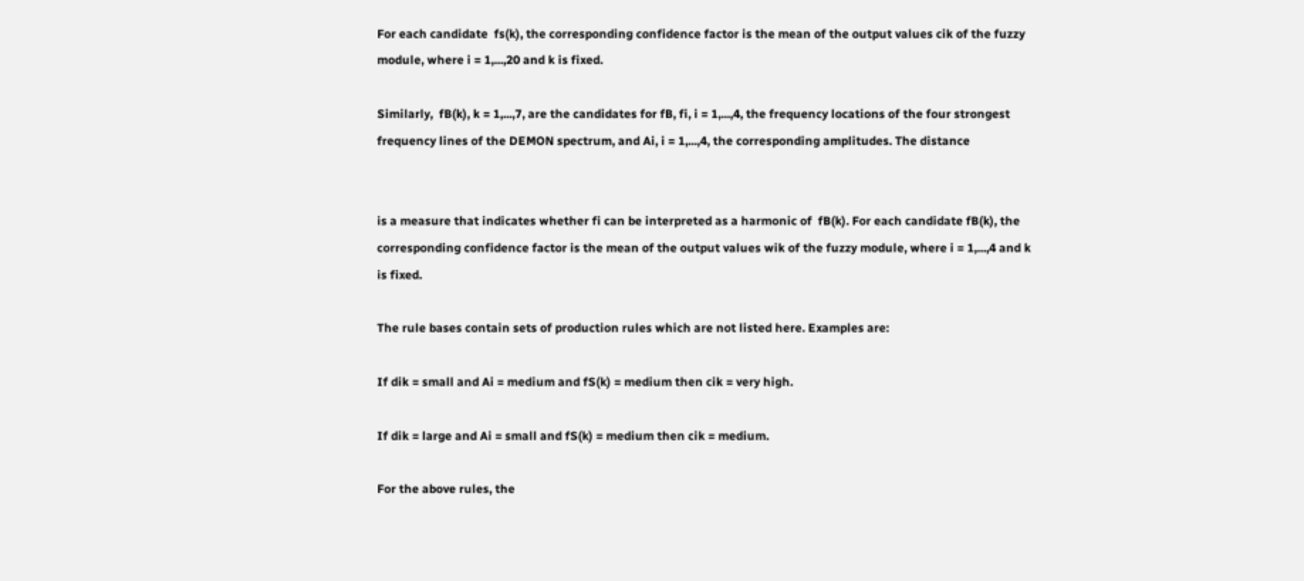For each candidate  fs(k), the corresponding confidence factor is the mean of the output values cik of the fuzzy module, where i = 1,...,20 and k is fixed.

Similarly,  fB(k), k = 1,...,7, are the candidates for fB, fi, i = 1,...,4, the frequency locations of the four strongest frequency lines of the DEMON spectrum, and Ai, i = 1,...,4, the corresponding amplitudes. The distance


is a measure that indicates whether fi can be interpreted as a harmonic of  fB(k). For each candidate fB(k), the corresponding confidence factor is the mean of the output values wik of the fuzzy module, where i = 1,...,4 and k is fixed.

The rule bases contain sets of production rules which are not listed here. Examples are:

If dik = small and Ai = medium and fS(k) = medium then cik = very high.

If dik = large and Ai = small and fS(k) = medium then cik = medium.

For the above rules, the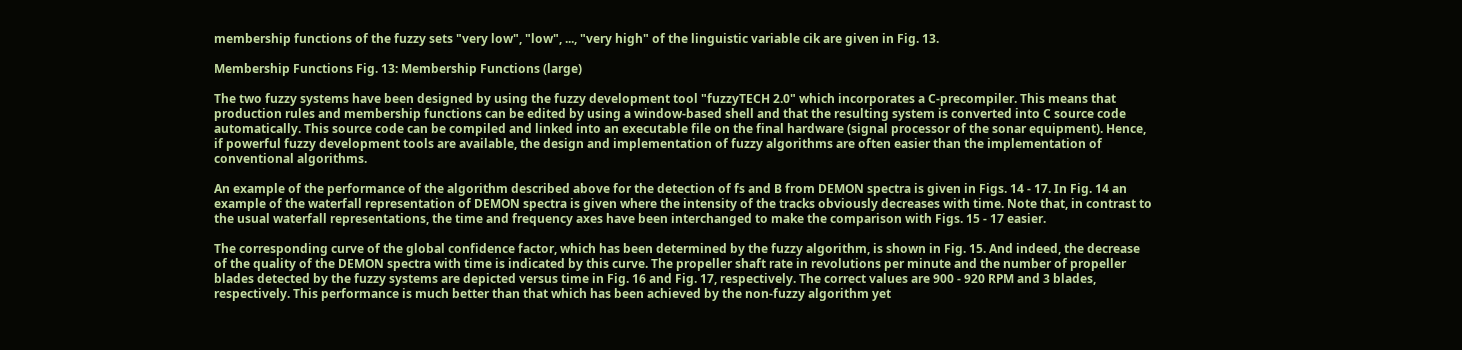membership functions of the fuzzy sets "very low", "low", ..., "very high" of the linguistic variable cik are given in Fig. 13.

Membership Functions Fig. 13: Membership Functions (large)

The two fuzzy systems have been designed by using the fuzzy development tool "fuzzyTECH 2.0" which incorporates a C-precompiler. This means that production rules and membership functions can be edited by using a window-based shell and that the resulting system is converted into C source code automatically. This source code can be compiled and linked into an executable file on the final hardware (signal processor of the sonar equipment). Hence, if powerful fuzzy development tools are available, the design and implementation of fuzzy algorithms are often easier than the implementation of conventional algorithms.

An example of the performance of the algorithm described above for the detection of fs and B from DEMON spectra is given in Figs. 14 - 17. In Fig. 14 an example of the waterfall representation of DEMON spectra is given where the intensity of the tracks obviously decreases with time. Note that, in contrast to the usual waterfall representations, the time and frequency axes have been interchanged to make the comparison with Figs. 15 - 17 easier.

The corresponding curve of the global confidence factor, which has been determined by the fuzzy algorithm, is shown in Fig. 15. And indeed, the decrease of the quality of the DEMON spectra with time is indicated by this curve. The propeller shaft rate in revolutions per minute and the number of propeller blades detected by the fuzzy systems are depicted versus time in Fig. 16 and Fig. 17, respectively. The correct values are 900 - 920 RPM and 3 blades, respectively. This performance is much better than that which has been achieved by the non-fuzzy algorithm yet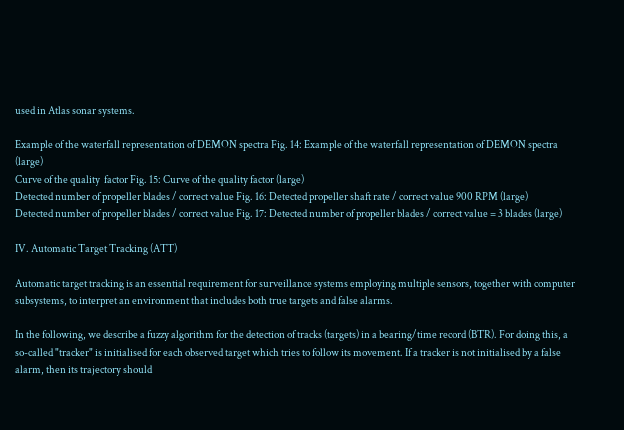used in Atlas sonar systems.

Example of the waterfall representation of DEMON spectra Fig. 14: Example of the waterfall representation of DEMON spectra (large)
Curve of the quality  factor Fig. 15: Curve of the quality factor (large)
Detected number of propeller blades / correct value Fig. 16: Detected propeller shaft rate / correct value 900 RPM (large)
Detected number of propeller blades / correct value Fig. 17: Detected number of propeller blades / correct value = 3 blades (large)

IV. Automatic Target Tracking (ATT)

Automatic target tracking is an essential requirement for surveillance systems employing multiple sensors, together with computer subsystems, to interpret an environment that includes both true targets and false alarms.

In the following, we describe a fuzzy algorithm for the detection of tracks (targets) in a bearing/time record (BTR). For doing this, a so-called "tracker" is initialised for each observed target which tries to follow its movement. If a tracker is not initialised by a false alarm, then its trajectory should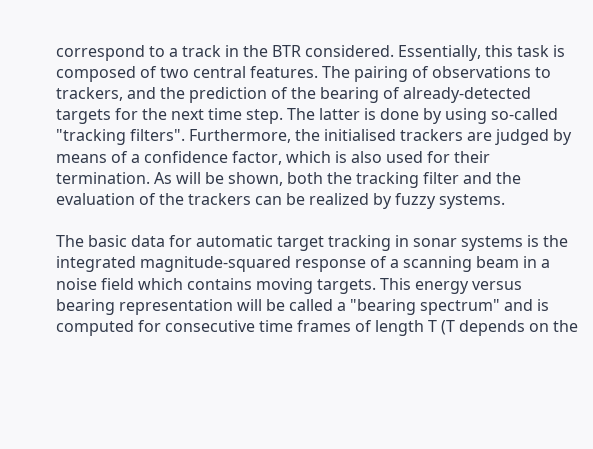correspond to a track in the BTR considered. Essentially, this task is composed of two central features. The pairing of observations to trackers, and the prediction of the bearing of already-detected targets for the next time step. The latter is done by using so-called "tracking filters". Furthermore, the initialised trackers are judged by means of a confidence factor, which is also used for their termination. As will be shown, both the tracking filter and the evaluation of the trackers can be realized by fuzzy systems.

The basic data for automatic target tracking in sonar systems is the integrated magnitude-squared response of a scanning beam in a noise field which contains moving targets. This energy versus bearing representation will be called a "bearing spectrum" and is computed for consecutive time frames of length T (T depends on the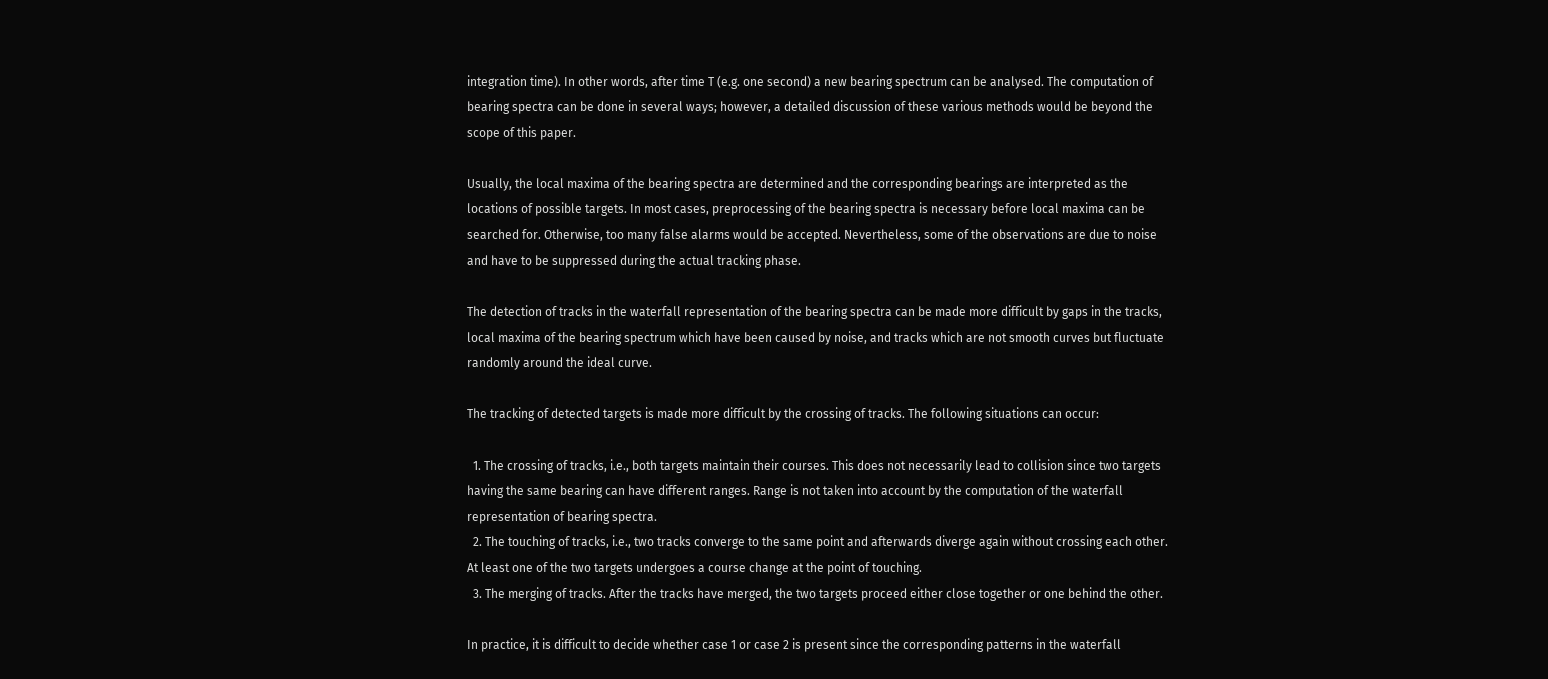integration time). In other words, after time T (e.g. one second) a new bearing spectrum can be analysed. The computation of bearing spectra can be done in several ways; however, a detailed discussion of these various methods would be beyond the scope of this paper.

Usually, the local maxima of the bearing spectra are determined and the corresponding bearings are interpreted as the locations of possible targets. In most cases, preprocessing of the bearing spectra is necessary before local maxima can be searched for. Otherwise, too many false alarms would be accepted. Nevertheless, some of the observations are due to noise and have to be suppressed during the actual tracking phase.

The detection of tracks in the waterfall representation of the bearing spectra can be made more difficult by gaps in the tracks, local maxima of the bearing spectrum which have been caused by noise, and tracks which are not smooth curves but fluctuate randomly around the ideal curve.

The tracking of detected targets is made more difficult by the crossing of tracks. The following situations can occur:

  1. The crossing of tracks, i.e., both targets maintain their courses. This does not necessarily lead to collision since two targets having the same bearing can have different ranges. Range is not taken into account by the computation of the waterfall representation of bearing spectra.
  2. The touching of tracks, i.e., two tracks converge to the same point and afterwards diverge again without crossing each other. At least one of the two targets undergoes a course change at the point of touching.
  3. The merging of tracks. After the tracks have merged, the two targets proceed either close together or one behind the other.

In practice, it is difficult to decide whether case 1 or case 2 is present since the corresponding patterns in the waterfall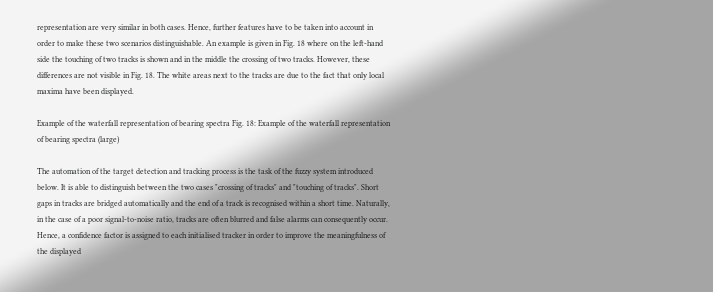representation are very similar in both cases. Hence, further features have to be taken into account in order to make these two scenarios distinguishable. An example is given in Fig. 18 where on the left-hand side the touching of two tracks is shown and in the middle the crossing of two tracks. However, these differences are not visible in Fig. 18. The white areas next to the tracks are due to the fact that only local maxima have been displayed.

Example of the waterfall representation of bearing spectra Fig. 18: Example of the waterfall representation of bearing spectra (large)

The automation of the target detection and tracking process is the task of the fuzzy system introduced below. It is able to distinguish between the two cases "crossing of tracks" and "touching of tracks". Short gaps in tracks are bridged automatically and the end of a track is recognised within a short time. Naturally, in the case of a poor signal-to-noise ratio, tracks are often blurred and false alarms can consequently occur. Hence, a confidence factor is assigned to each initialised tracker in order to improve the meaningfulness of the displayed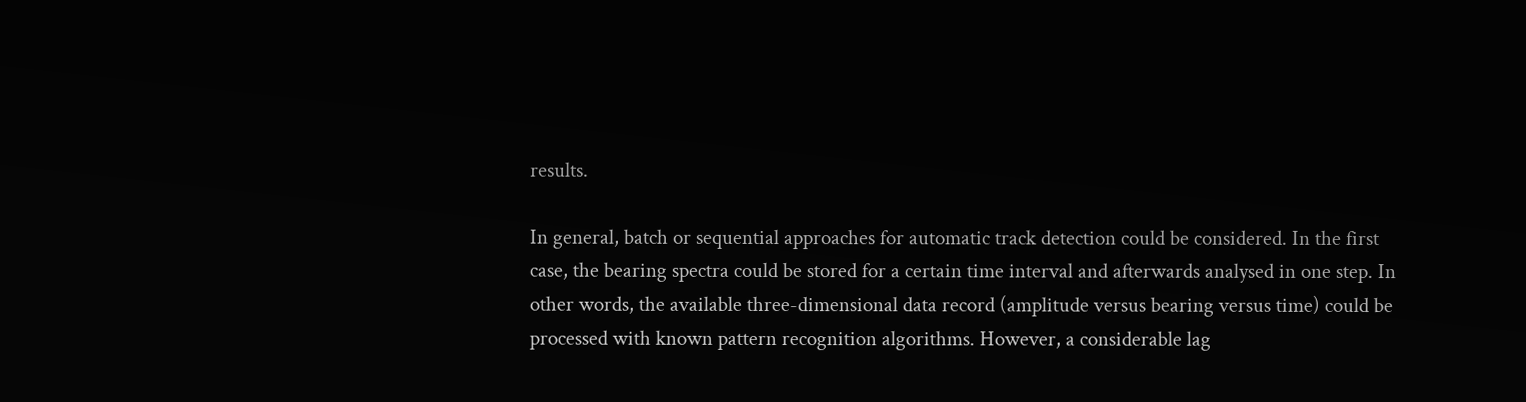results.

In general, batch or sequential approaches for automatic track detection could be considered. In the first case, the bearing spectra could be stored for a certain time interval and afterwards analysed in one step. In other words, the available three-dimensional data record (amplitude versus bearing versus time) could be processed with known pattern recognition algorithms. However, a considerable lag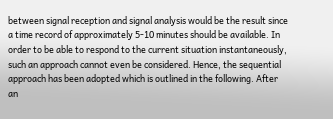between signal reception and signal analysis would be the result since a time record of approximately 5-10 minutes should be available. In order to be able to respond to the current situation instantaneously, such an approach cannot even be considered. Hence, the sequential approach has been adopted which is outlined in the following. After an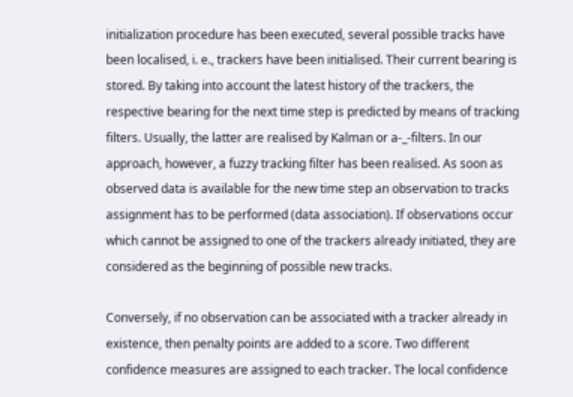initialization procedure has been executed, several possible tracks have been localised, i. e., trackers have been initialised. Their current bearing is stored. By taking into account the latest history of the trackers, the respective bearing for the next time step is predicted by means of tracking filters. Usually, the latter are realised by Kalman or a-_-filters. In our approach, however, a fuzzy tracking filter has been realised. As soon as observed data is available for the new time step an observation to tracks assignment has to be performed (data association). If observations occur which cannot be assigned to one of the trackers already initiated, they are considered as the beginning of possible new tracks.

Conversely, if no observation can be associated with a tracker already in existence, then penalty points are added to a score. Two different confidence measures are assigned to each tracker. The local confidence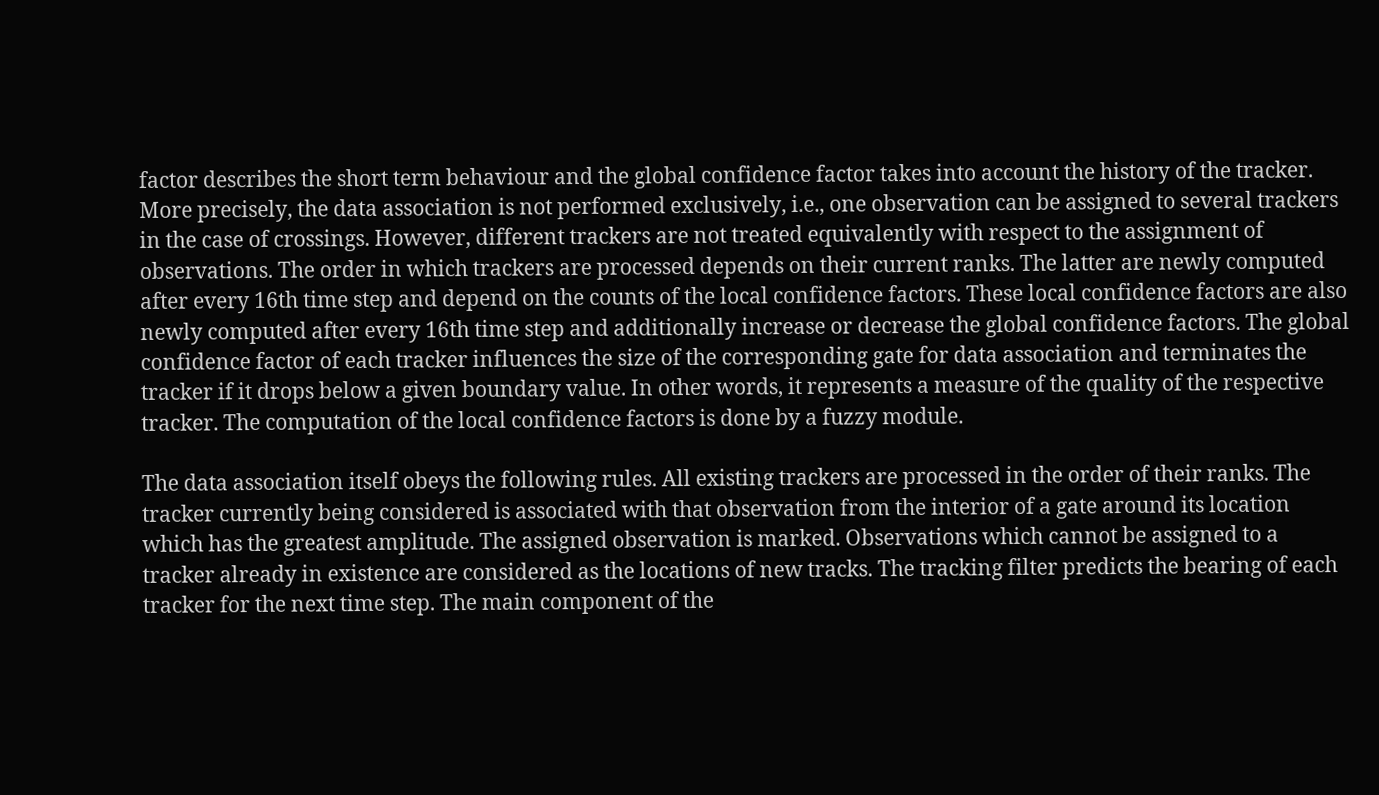factor describes the short term behaviour and the global confidence factor takes into account the history of the tracker. More precisely, the data association is not performed exclusively, i.e., one observation can be assigned to several trackers in the case of crossings. However, different trackers are not treated equivalently with respect to the assignment of observations. The order in which trackers are processed depends on their current ranks. The latter are newly computed after every 16th time step and depend on the counts of the local confidence factors. These local confidence factors are also newly computed after every 16th time step and additionally increase or decrease the global confidence factors. The global confidence factor of each tracker influences the size of the corresponding gate for data association and terminates the tracker if it drops below a given boundary value. In other words, it represents a measure of the quality of the respective tracker. The computation of the local confidence factors is done by a fuzzy module.

The data association itself obeys the following rules. All existing trackers are processed in the order of their ranks. The tracker currently being considered is associated with that observation from the interior of a gate around its location which has the greatest amplitude. The assigned observation is marked. Observations which cannot be assigned to a tracker already in existence are considered as the locations of new tracks. The tracking filter predicts the bearing of each tracker for the next time step. The main component of the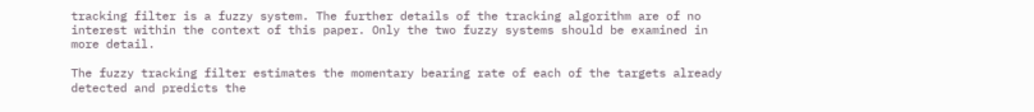tracking filter is a fuzzy system. The further details of the tracking algorithm are of no interest within the context of this paper. Only the two fuzzy systems should be examined in more detail.

The fuzzy tracking filter estimates the momentary bearing rate of each of the targets already detected and predicts the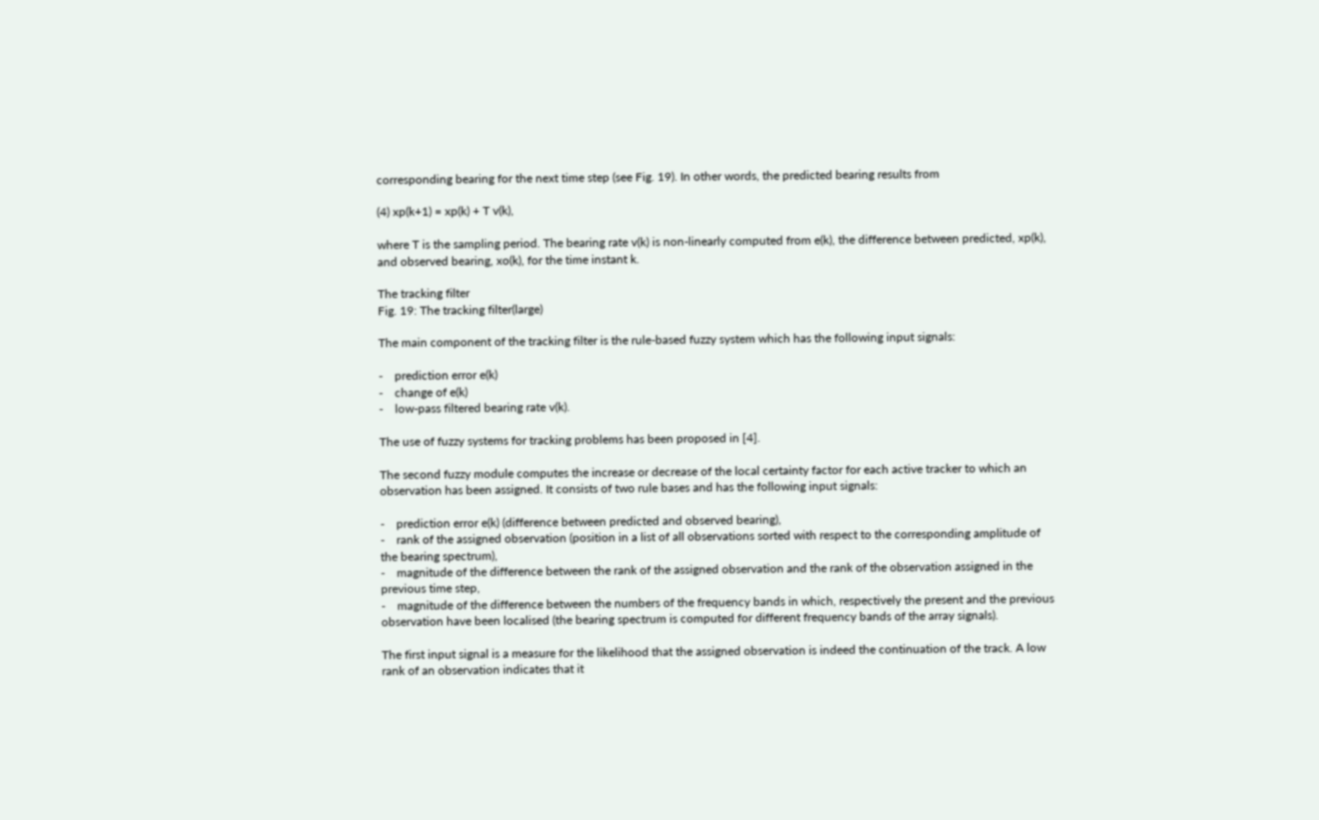corresponding bearing for the next time step (see Fig. 19). In other words, the predicted bearing results from

(4) xp(k+1) = xp(k) + T v(k),

where T is the sampling period. The bearing rate v(k) is non-linearly computed from e(k), the difference between predicted, xp(k), and observed bearing, xo(k), for the time instant k.

The tracking filter
Fig. 19: The tracking filter(large)

The main component of the tracking filter is the rule-based fuzzy system which has the following input signals:

-    prediction error e(k)
-    change of e(k)
-    low-pass filtered bearing rate v(k).

The use of fuzzy systems for tracking problems has been proposed in [4].

The second fuzzy module computes the increase or decrease of the local certainty factor for each active tracker to which an observation has been assigned. It consists of two rule bases and has the following input signals:

-    prediction error e(k) (difference between predicted and observed bearing),
-    rank of the assigned observation (position in a list of all observations sorted with respect to the corresponding amplitude of the bearing spectrum),
-    magnitude of the difference between the rank of the assigned observation and the rank of the observation assigned in the previous time step,
-    magnitude of the difference between the numbers of the frequency bands in which, respectively the present and the previous observation have been localised (the bearing spectrum is computed for different frequency bands of the array signals).

The first input signal is a measure for the likelihood that the assigned observation is indeed the continuation of the track. A low rank of an observation indicates that it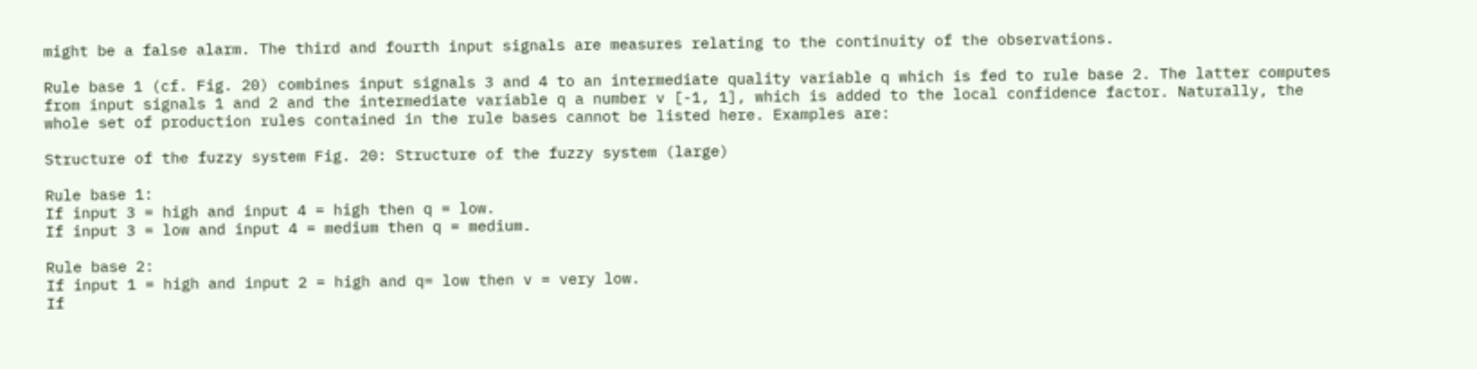might be a false alarm. The third and fourth input signals are measures relating to the continuity of the observations.

Rule base 1 (cf. Fig. 20) combines input signals 3 and 4 to an intermediate quality variable q which is fed to rule base 2. The latter computes from input signals 1 and 2 and the intermediate variable q a number v [-1, 1], which is added to the local confidence factor. Naturally, the whole set of production rules contained in the rule bases cannot be listed here. Examples are:

Structure of the fuzzy system Fig. 20: Structure of the fuzzy system (large)

Rule base 1:
If input 3 = high and input 4 = high then q = low.
If input 3 = low and input 4 = medium then q = medium.

Rule base 2:
If input 1 = high and input 2 = high and q= low then v = very low.
If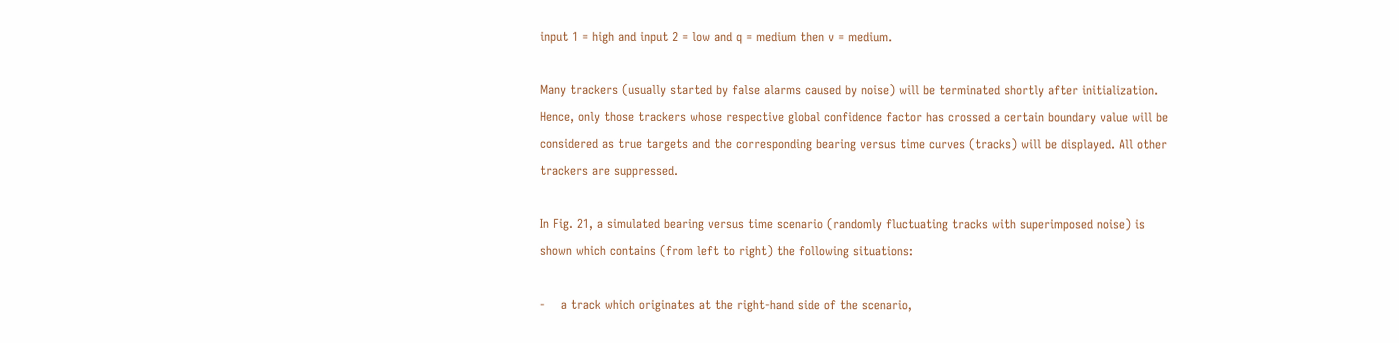input 1 = high and input 2 = low and q = medium then v = medium.

Many trackers (usually started by false alarms caused by noise) will be terminated shortly after initialization. Hence, only those trackers whose respective global confidence factor has crossed a certain boundary value will be considered as true targets and the corresponding bearing versus time curves (tracks) will be displayed. All other trackers are suppressed.

In Fig. 21, a simulated bearing versus time scenario (randomly fluctuating tracks with superimposed noise) is shown which contains (from left to right) the following situations:

-    a track which originates at the right-hand side of the scenario,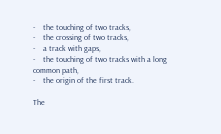-    the touching of two tracks,
-    the crossing of two tracks,
-    a track with gaps,
-    the touching of two tracks with a long common path,
-    the origin of the first track.

The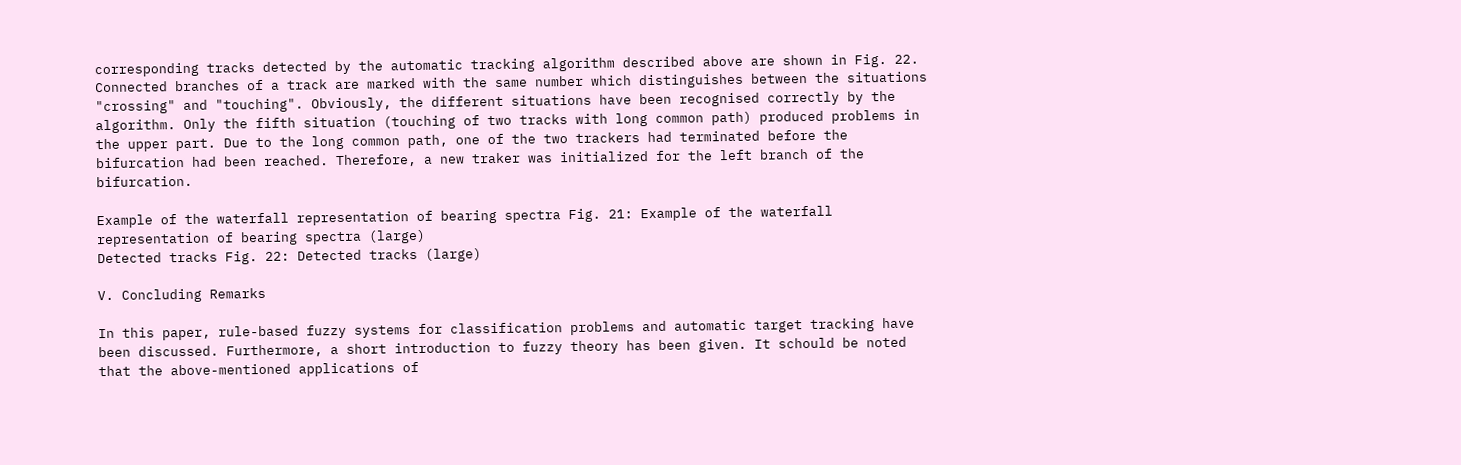corresponding tracks detected by the automatic tracking algorithm described above are shown in Fig. 22. Connected branches of a track are marked with the same number which distinguishes between the situations "crossing" and "touching". Obviously, the different situations have been recognised correctly by the algorithm. Only the fifth situation (touching of two tracks with long common path) produced problems in the upper part. Due to the long common path, one of the two trackers had terminated before the bifurcation had been reached. Therefore, a new traker was initialized for the left branch of the bifurcation.

Example of the waterfall representation of bearing spectra Fig. 21: Example of the waterfall representation of bearing spectra (large)
Detected tracks Fig. 22: Detected tracks (large)

V. Concluding Remarks

In this paper, rule-based fuzzy systems for classification problems and automatic target tracking have been discussed. Furthermore, a short introduction to fuzzy theory has been given. It schould be noted that the above-mentioned applications of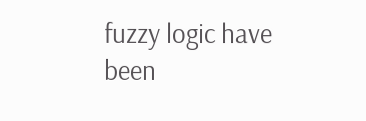fuzzy logic have been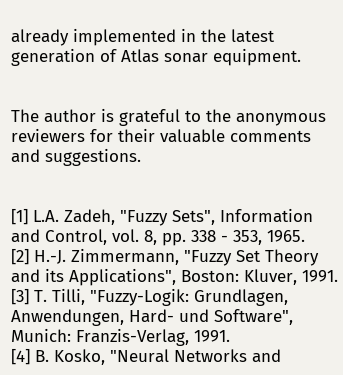already implemented in the latest generation of Atlas sonar equipment.


The author is grateful to the anonymous reviewers for their valuable comments and suggestions.


[1] L.A. Zadeh, "Fuzzy Sets", Information and Control, vol. 8, pp. 338 - 353, 1965.
[2] H.-J. Zimmermann, "Fuzzy Set Theory and its Applications", Boston: Kluver, 1991.
[3] T. Tilli, "Fuzzy-Logik: Grundlagen, Anwendungen, Hard- und Software", Munich: Franzis-Verlag, 1991.
[4] B. Kosko, "Neural Networks and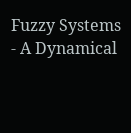Fuzzy Systems - A Dynamical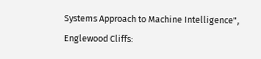Systems Approach to Machine Intelligence", Englewood Cliffs: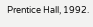Prentice Hall, 1992.